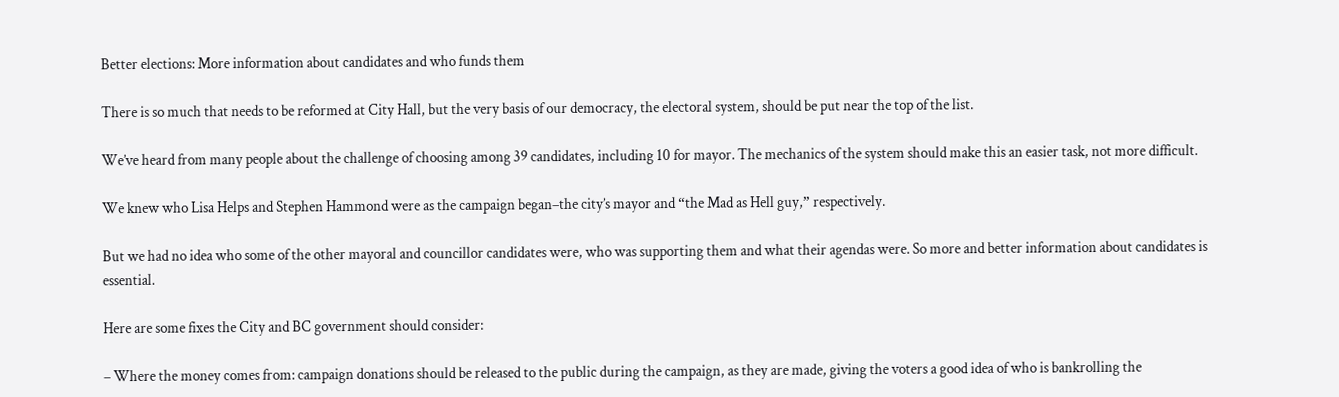Better elections: More information about candidates and who funds them

There is so much that needs to be reformed at City Hall, but the very basis of our democracy, the electoral system, should be put near the top of the list.

We’ve heard from many people about the challenge of choosing among 39 candidates, including 10 for mayor. The mechanics of the system should make this an easier task, not more difficult.

We knew who Lisa Helps and Stephen Hammond were as the campaign began–the city’s mayor and “the Mad as Hell guy,” respectively.

But we had no idea who some of the other mayoral and councillor candidates were, who was supporting them and what their agendas were. So more and better information about candidates is essential.

Here are some fixes the City and BC government should consider:

– Where the money comes from: campaign donations should be released to the public during the campaign, as they are made, giving the voters a good idea of who is bankrolling the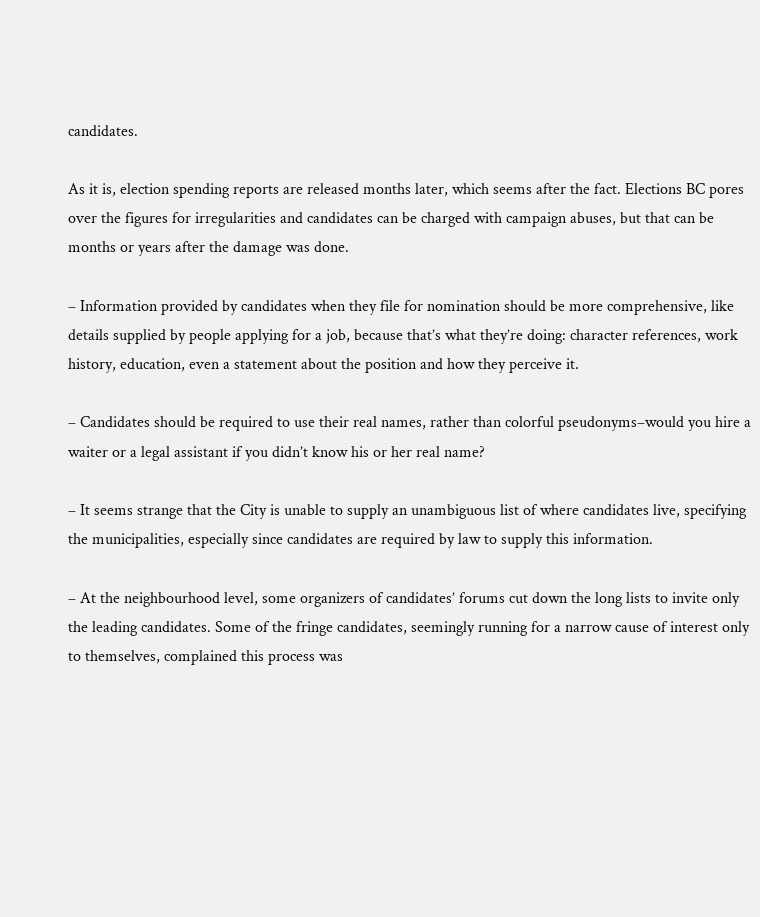candidates.

As it is, election spending reports are released months later, which seems after the fact. Elections BC pores over the figures for irregularities and candidates can be charged with campaign abuses, but that can be months or years after the damage was done.

– Information provided by candidates when they file for nomination should be more comprehensive, like details supplied by people applying for a job, because that’s what they’re doing: character references, work history, education, even a statement about the position and how they perceive it.

– Candidates should be required to use their real names, rather than colorful pseudonyms–would you hire a waiter or a legal assistant if you didn’t know his or her real name?

– It seems strange that the City is unable to supply an unambiguous list of where candidates live, specifying the municipalities, especially since candidates are required by law to supply this information.

– At the neighbourhood level, some organizers of candidates’ forums cut down the long lists to invite only the leading candidates. Some of the fringe candidates, seemingly running for a narrow cause of interest only to themselves, complained this process was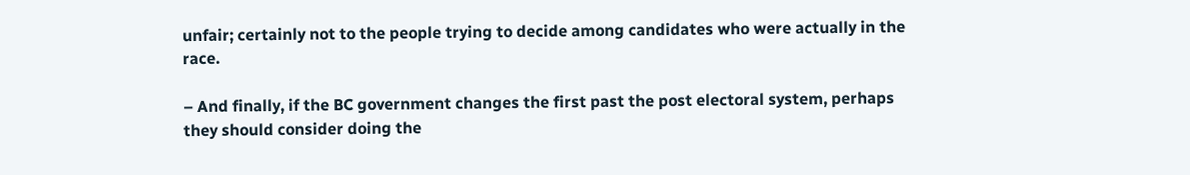unfair; certainly not to the people trying to decide among candidates who were actually in the race.

– And finally, if the BC government changes the first past the post electoral system, perhaps they should consider doing the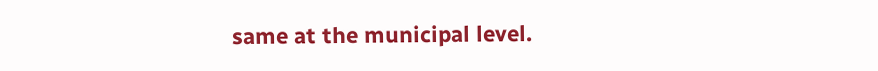same at the municipal level.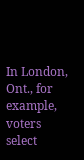In London, Ont., for example, voters select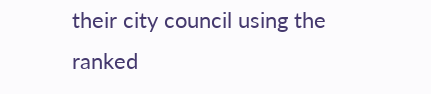their city council using the ranked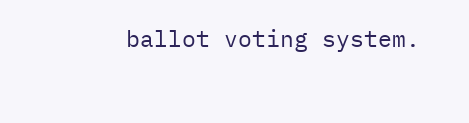ballot voting system.